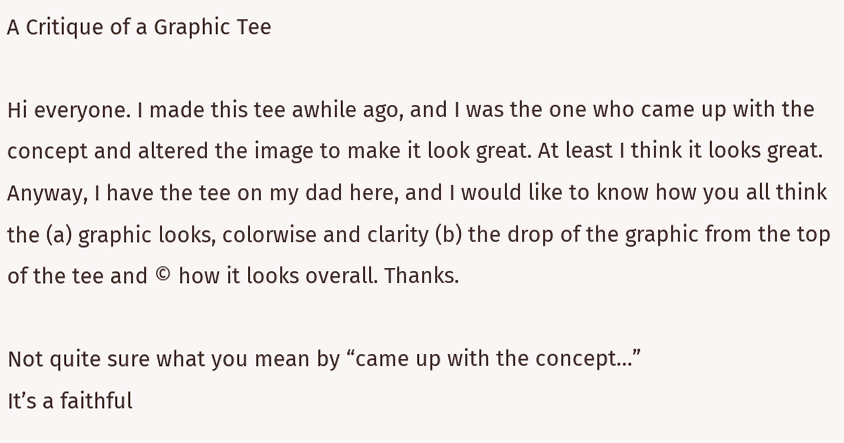A Critique of a Graphic Tee

Hi everyone. I made this tee awhile ago, and I was the one who came up with the concept and altered the image to make it look great. At least I think it looks great. Anyway, I have the tee on my dad here, and I would like to know how you all think the (a) graphic looks, colorwise and clarity (b) the drop of the graphic from the top of the tee and © how it looks overall. Thanks.

Not quite sure what you mean by “came up with the concept…”
It’s a faithful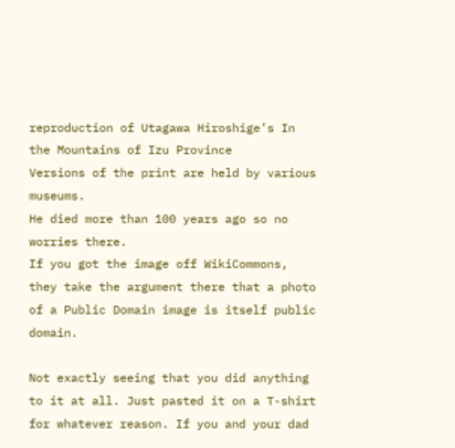reproduction of Utagawa Hiroshige’s In the Mountains of Izu Province
Versions of the print are held by various museums.
He died more than 100 years ago so no worries there.
If you got the image off WikiCommons, they take the argument there that a photo of a Public Domain image is itself public domain.

Not exactly seeing that you did anything to it at all. Just pasted it on a T-shirt for whatever reason. If you and your dad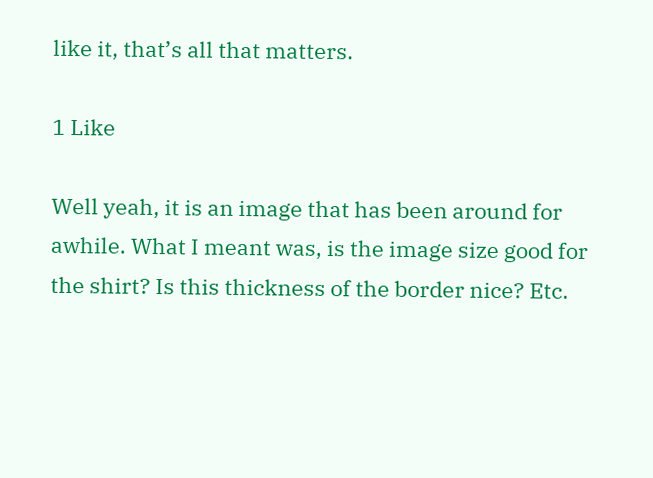like it, that’s all that matters.

1 Like

Well yeah, it is an image that has been around for awhile. What I meant was, is the image size good for the shirt? Is this thickness of the border nice? Etc.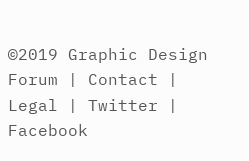©2019 Graphic Design Forum | Contact | Legal | Twitter | Facebook